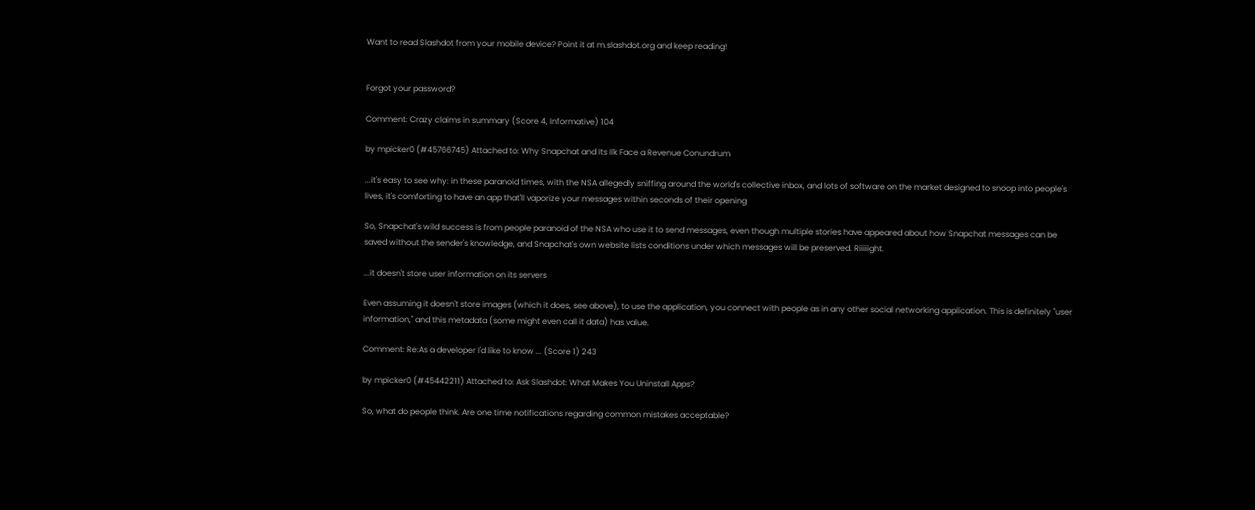Want to read Slashdot from your mobile device? Point it at m.slashdot.org and keep reading!


Forgot your password?

Comment: Crazy claims in summary (Score 4, Informative) 104

by mpicker0 (#45766745) Attached to: Why Snapchat and Its Ilk Face a Revenue Conundrum

...it's easy to see why: in these paranoid times, with the NSA allegedly sniffing around the world's collective inbox, and lots of software on the market designed to snoop into people's lives, it's comforting to have an app that'll vaporize your messages within seconds of their opening

So, Snapchat's wild success is from people paranoid of the NSA who use it to send messages, even though multiple stories have appeared about how Snapchat messages can be saved without the sender's knowledge, and Snapchat's own website lists conditions under which messages will be preserved. Riiiiight.

...it doesn't store user information on its servers

Even assuming it doesn't store images (which it does, see above), to use the application, you connect with people as in any other social networking application. This is definitely "user information," and this metadata (some might even call it data) has value.

Comment: Re:As a developer I'd like to know ... (Score 1) 243

by mpicker0 (#45442211) Attached to: Ask Slashdot: What Makes You Uninstall Apps?

So, what do people think. Are one time notifications regarding common mistakes acceptable?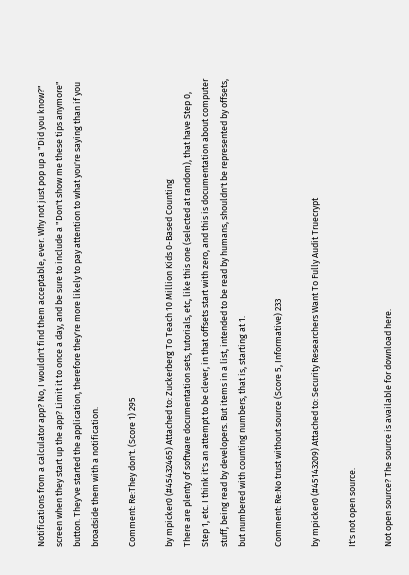Notifications from a calculator app? No, I wouldn't find them acceptable, ever. Why not just pop up a "Did you know?" screen when they start up the app? Limit it to once a day, and be sure to include a "Don't show me these tips anymore" button. They've started the application, therefore they're more likely to pay attention to what you're saying than if you broadside them with a notification.

Comment: Re:They don't. (Score 1) 295

by mpicker0 (#45432465) Attached to: Zuckerberg To Teach 10 Million Kids 0-Based Counting
There are plenty of software documentation sets, tutorials, etc, like this one (selected at random), that have Step 0, Step 1, etc. I think it's an attempt to be clever, in that offsets start with zero, and this is documentation about computer stuff, being read by developers. But items in a list, intended to be read by humans, shouldn't be represented by offsets, but numbered with counting numbers, that is, starting at 1.

Comment: Re:No trust without source (Score 5, Informative) 233

by mpicker0 (#45143209) Attached to: Security Researchers Want To Fully Audit Truecrypt

It's not open source.

Not open source? The source is available for download here.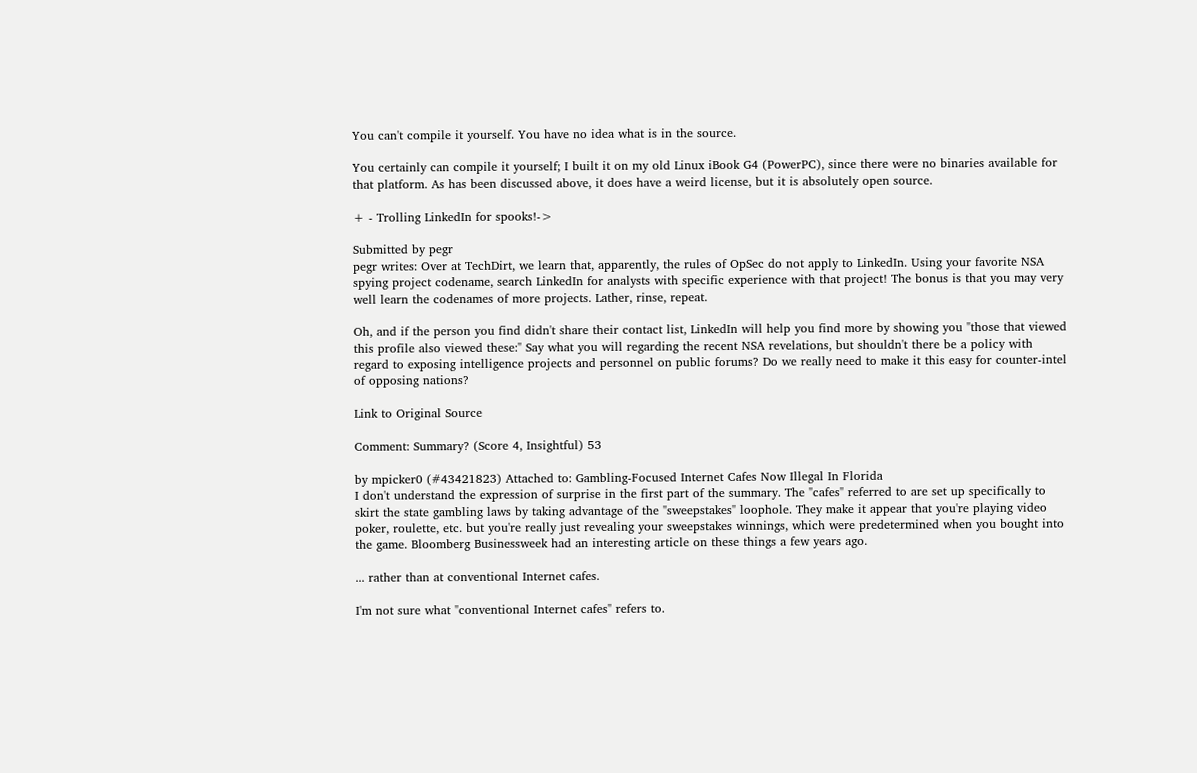You can't compile it yourself. You have no idea what is in the source.

You certainly can compile it yourself; I built it on my old Linux iBook G4 (PowerPC), since there were no binaries available for that platform. As has been discussed above, it does have a weird license, but it is absolutely open source.

+ - Trolling LinkedIn for spooks!->

Submitted by pegr
pegr writes: Over at TechDirt, we learn that, apparently, the rules of OpSec do not apply to LinkedIn. Using your favorite NSA spying project codename, search LinkedIn for analysts with specific experience with that project! The bonus is that you may very well learn the codenames of more projects. Lather, rinse, repeat.

Oh, and if the person you find didn't share their contact list, LinkedIn will help you find more by showing you "those that viewed this profile also viewed these:" Say what you will regarding the recent NSA revelations, but shouldn't there be a policy with regard to exposing intelligence projects and personnel on public forums? Do we really need to make it this easy for counter-intel of opposing nations?

Link to Original Source

Comment: Summary? (Score 4, Insightful) 53

by mpicker0 (#43421823) Attached to: Gambling-Focused Internet Cafes Now Illegal In Florida
I don't understand the expression of surprise in the first part of the summary. The "cafes" referred to are set up specifically to skirt the state gambling laws by taking advantage of the "sweepstakes" loophole. They make it appear that you're playing video poker, roulette, etc. but you're really just revealing your sweepstakes winnings, which were predetermined when you bought into the game. Bloomberg Businessweek had an interesting article on these things a few years ago.

... rather than at conventional Internet cafes.

I'm not sure what "conventional Internet cafes" refers to.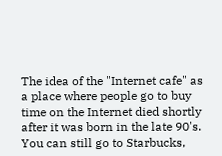The idea of the "Internet cafe" as a place where people go to buy time on the Internet died shortly after it was born in the late 90's. You can still go to Starbucks,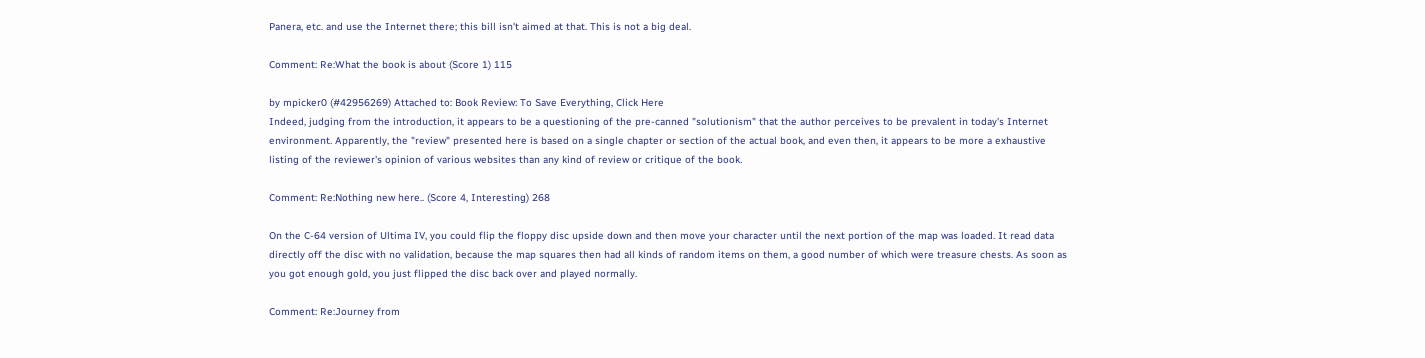Panera, etc. and use the Internet there; this bill isn't aimed at that. This is not a big deal.

Comment: Re:What the book is about (Score 1) 115

by mpicker0 (#42956269) Attached to: Book Review: To Save Everything, Click Here
Indeed, judging from the introduction, it appears to be a questioning of the pre-canned "solutionism" that the author perceives to be prevalent in today's Internet environment. Apparently, the "review" presented here is based on a single chapter or section of the actual book, and even then, it appears to be more a exhaustive listing of the reviewer's opinion of various websites than any kind of review or critique of the book.

Comment: Re:Nothing new here.. (Score 4, Interesting) 268

On the C-64 version of Ultima IV, you could flip the floppy disc upside down and then move your character until the next portion of the map was loaded. It read data directly off the disc with no validation, because the map squares then had all kinds of random items on them, a good number of which were treasure chests. As soon as you got enough gold, you just flipped the disc back over and played normally.

Comment: Re:Journey from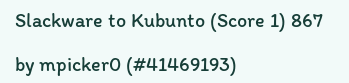Slackware to Kubunto (Score 1) 867

by mpicker0 (#41469193)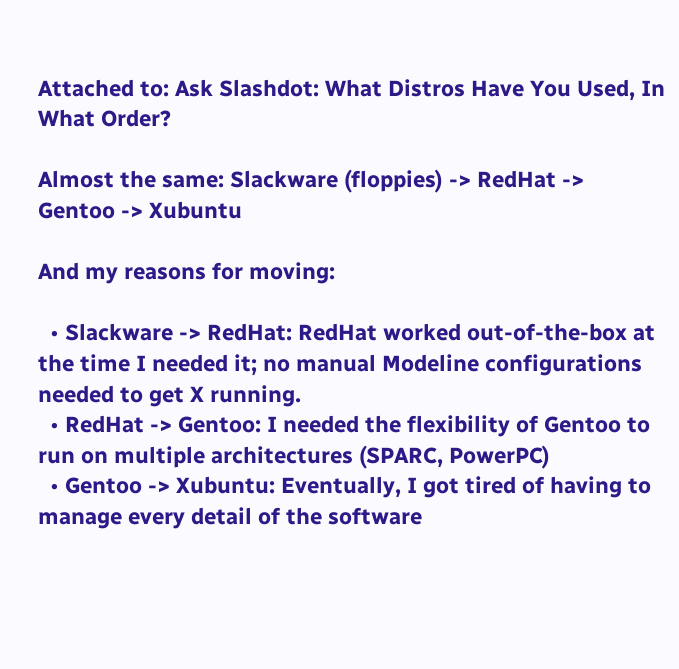Attached to: Ask Slashdot: What Distros Have You Used, In What Order?

Almost the same: Slackware (floppies) -> RedHat -> Gentoo -> Xubuntu

And my reasons for moving:

  • Slackware -> RedHat: RedHat worked out-of-the-box at the time I needed it; no manual Modeline configurations needed to get X running.
  • RedHat -> Gentoo: I needed the flexibility of Gentoo to run on multiple architectures (SPARC, PowerPC)
  • Gentoo -> Xubuntu: Eventually, I got tired of having to manage every detail of the software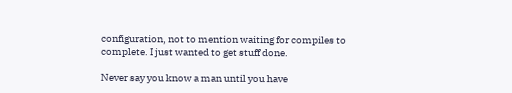configuration, not to mention waiting for compiles to complete. I just wanted to get stuff done.

Never say you know a man until you have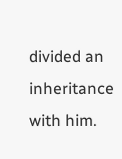divided an inheritance with him.